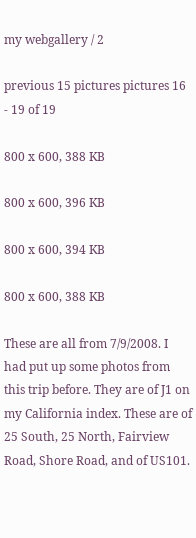my webgallery / 2

previous 15 pictures pictures 16 - 19 of 19

800 x 600, 388 KB

800 x 600, 396 KB

800 x 600, 394 KB

800 x 600, 388 KB

These are all from 7/9/2008. I had put up some photos from this trip before. They are of J1 on my California index. These are of 25 South, 25 North, Fairview Road, Shore Road, and of US101.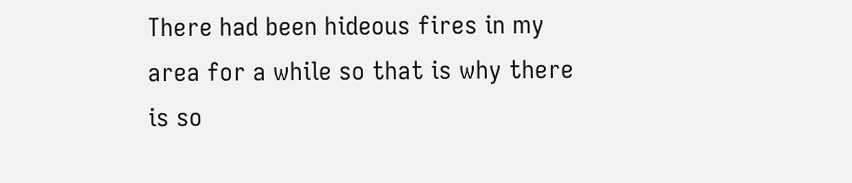There had been hideous fires in my area for a while so that is why there is so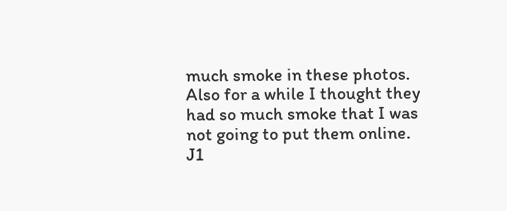much smoke in these photos. Also for a while I thought they had so much smoke that I was not going to put them online.
J1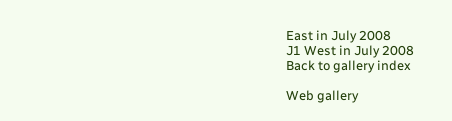East in July 2008
J1 West in July 2008
Back to gallery index

Web gallery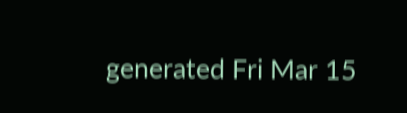generated Fri Mar 15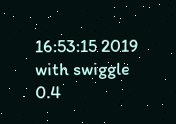16:53:15 2019 with swiggle 0.4